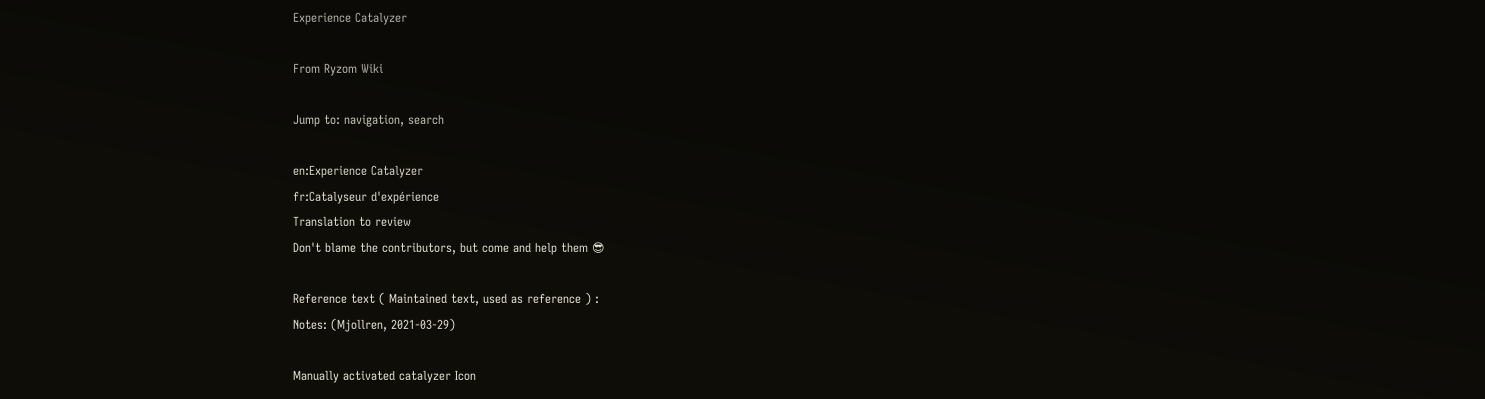Experience Catalyzer

From Ryzom Wiki

Jump to: navigation, search

en:Experience Catalyzer
fr:Catalyseur d'expérience
Translation to review
Don't blame the contributors, but come and help them 😎

Reference text ( Maintained text, used as reference ) :
Notes: (Mjollren, 2021-03-29)

Manually activated catalyzer Icon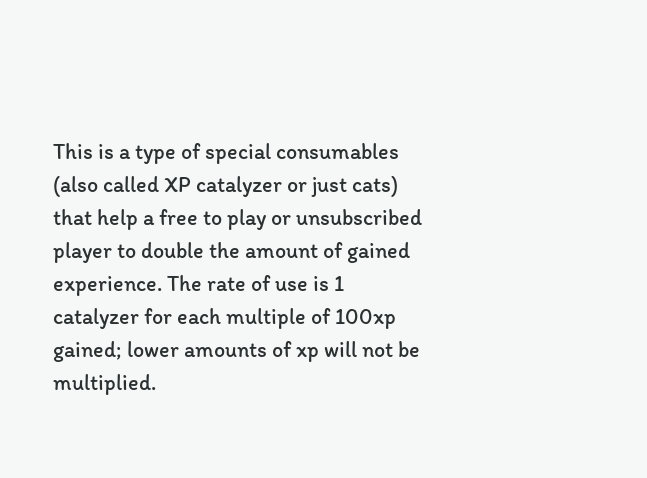This is a type of special consumables (also called XP catalyzer or just cats) that help a free to play or unsubscribed player to double the amount of gained experience. The rate of use is 1 catalyzer for each multiple of 100xp gained; lower amounts of xp will not be multiplied.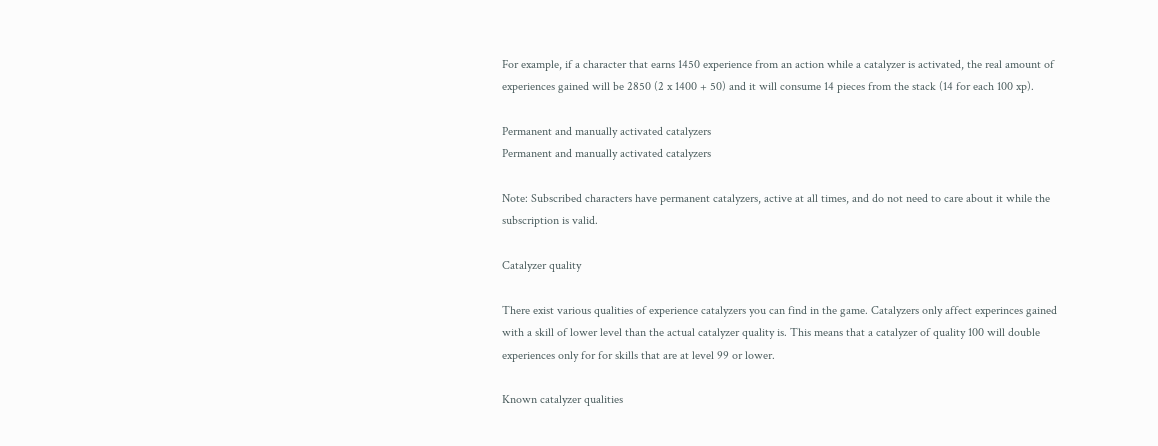For example, if a character that earns 1450 experience from an action while a catalyzer is activated, the real amount of experiences gained will be 2850 (2 x 1400 + 50) and it will consume 14 pieces from the stack (14 for each 100 xp).

Permanent and manually activated catalyzers
Permanent and manually activated catalyzers

Note: Subscribed characters have permanent catalyzers, active at all times, and do not need to care about it while the subscription is valid.

Catalyzer quality

There exist various qualities of experience catalyzers you can find in the game. Catalyzers only affect experinces gained with a skill of lower level than the actual catalyzer quality is. This means that a catalyzer of quality 100 will double experiences only for for skills that are at level 99 or lower.

Known catalyzer qualities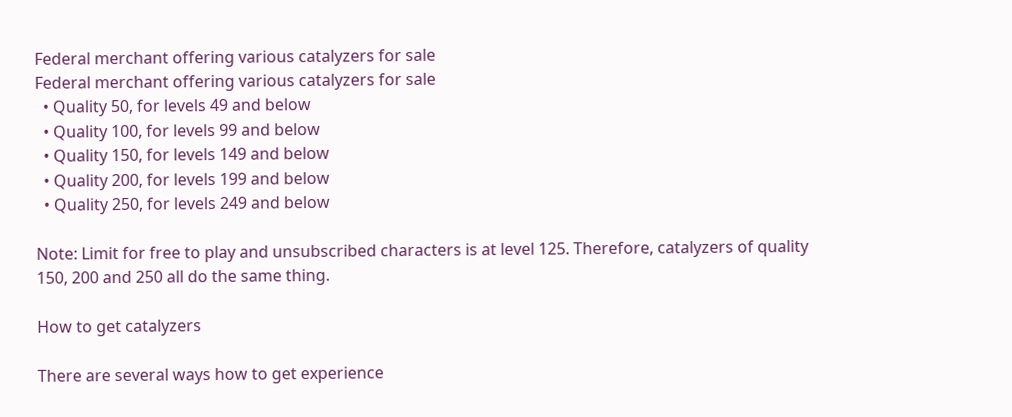Federal merchant offering various catalyzers for sale
Federal merchant offering various catalyzers for sale
  • Quality 50, for levels 49 and below
  • Quality 100, for levels 99 and below
  • Quality 150, for levels 149 and below
  • Quality 200, for levels 199 and below
  • Quality 250, for levels 249 and below

Note: Limit for free to play and unsubscribed characters is at level 125. Therefore, catalyzers of quality 150, 200 and 250 all do the same thing.

How to get catalyzers

There are several ways how to get experience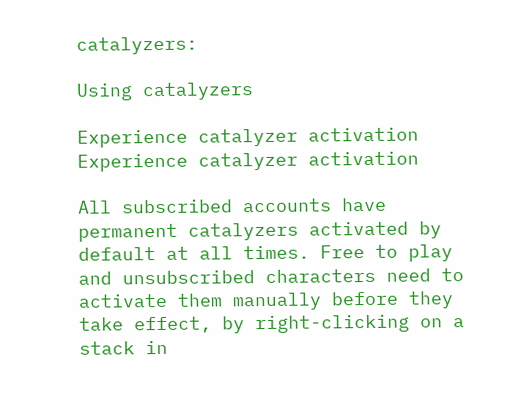catalyzers:

Using catalyzers

Experience catalyzer activation
Experience catalyzer activation

All subscribed accounts have permanent catalyzers activated by default at all times. Free to play and unsubscribed characters need to activate them manually before they take effect, by right-clicking on a stack in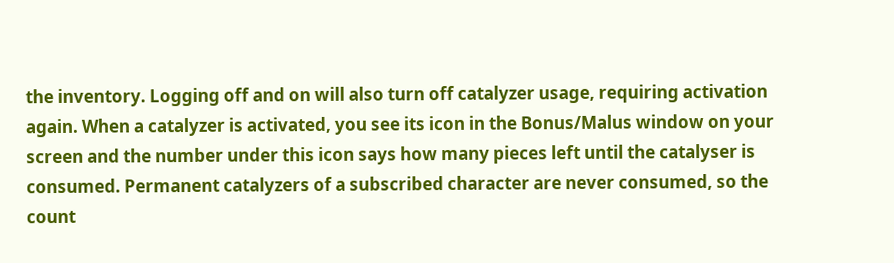the inventory. Logging off and on will also turn off catalyzer usage, requiring activation again. When a catalyzer is activated, you see its icon in the Bonus/Malus window on your screen and the number under this icon says how many pieces left until the catalyser is consumed. Permanent catalyzers of a subscribed character are never consumed, so the count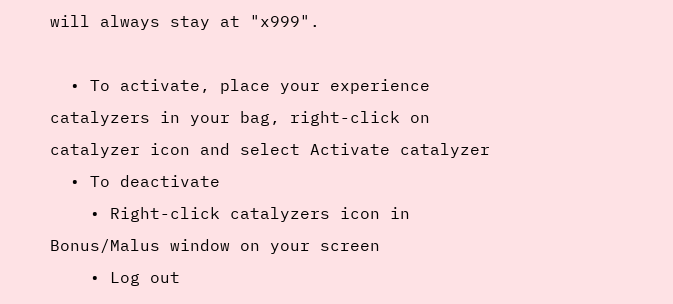will always stay at "x999".

  • To activate, place your experience catalyzers in your bag, right-click on catalyzer icon and select Activate catalyzer
  • To deactivate
    • Right-click catalyzers icon in Bonus/Malus window on your screen
    • Log out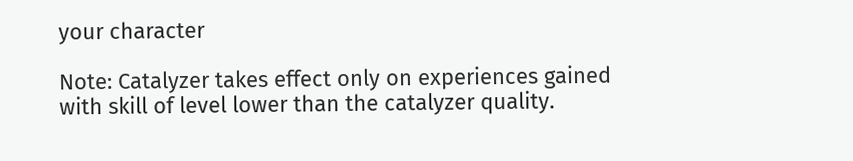your character

Note: Catalyzer takes effect only on experiences gained with skill of level lower than the catalyzer quality.